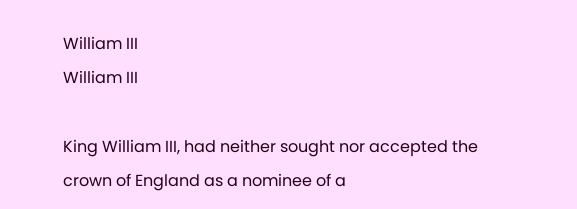William III
William III

King William III, had neither sought nor accepted the crown of England as a nominee of a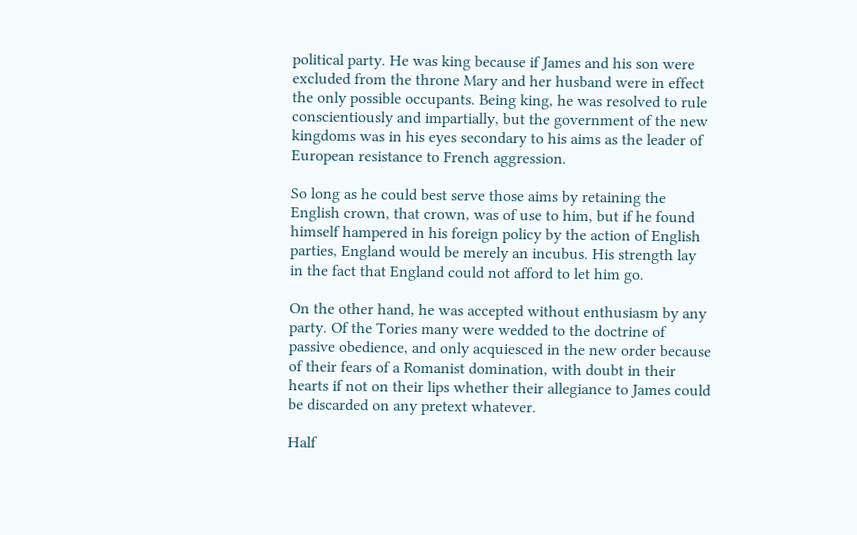political party. He was king because if James and his son were excluded from the throne Mary and her husband were in effect the only possible occupants. Being king, he was resolved to rule conscientiously and impartially, but the government of the new kingdoms was in his eyes secondary to his aims as the leader of European resistance to French aggression.

So long as he could best serve those aims by retaining the English crown, that crown, was of use to him, but if he found himself hampered in his foreign policy by the action of English parties, England would be merely an incubus. His strength lay in the fact that England could not afford to let him go.

On the other hand, he was accepted without enthusiasm by any party. Of the Tories many were wedded to the doctrine of passive obedience, and only acquiesced in the new order because of their fears of a Romanist domination, with doubt in their hearts if not on their lips whether their allegiance to James could be discarded on any pretext whatever.

Half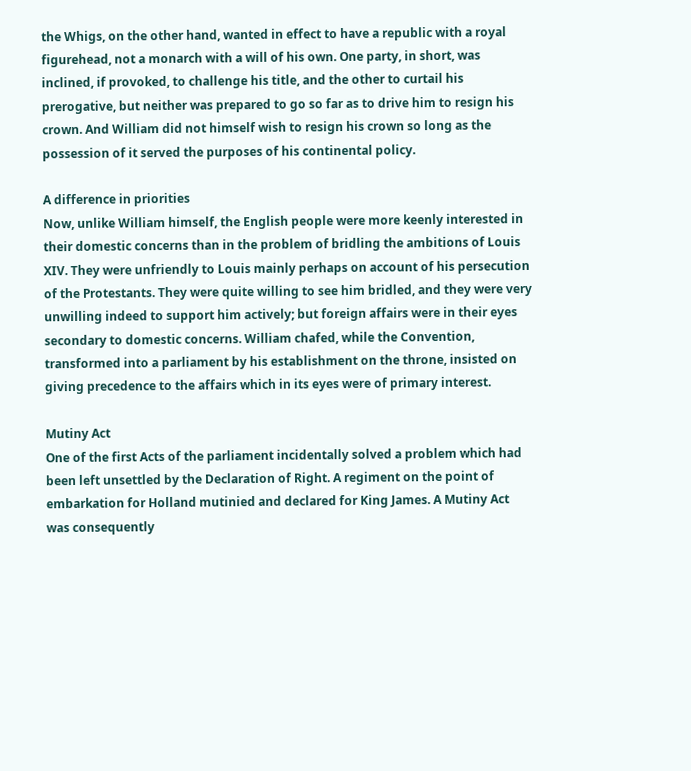the Whigs, on the other hand, wanted in effect to have a republic with a royal figurehead, not a monarch with a will of his own. One party, in short, was inclined, if provoked, to challenge his title, and the other to curtail his prerogative, but neither was prepared to go so far as to drive him to resign his crown. And William did not himself wish to resign his crown so long as the possession of it served the purposes of his continental policy.

A difference in priorities
Now, unlike William himself, the English people were more keenly interested in their domestic concerns than in the problem of bridling the ambitions of Louis XIV. They were unfriendly to Louis mainly perhaps on account of his persecution of the Protestants. They were quite willing to see him bridled, and they were very unwilling indeed to support him actively; but foreign affairs were in their eyes secondary to domestic concerns. William chafed, while the Convention, transformed into a parliament by his establishment on the throne, insisted on giving precedence to the affairs which in its eyes were of primary interest.

Mutiny Act
One of the first Acts of the parliament incidentally solved a problem which had been left unsettled by the Declaration of Right. A regiment on the point of embarkation for Holland mutinied and declared for King James. A Mutiny Act was consequently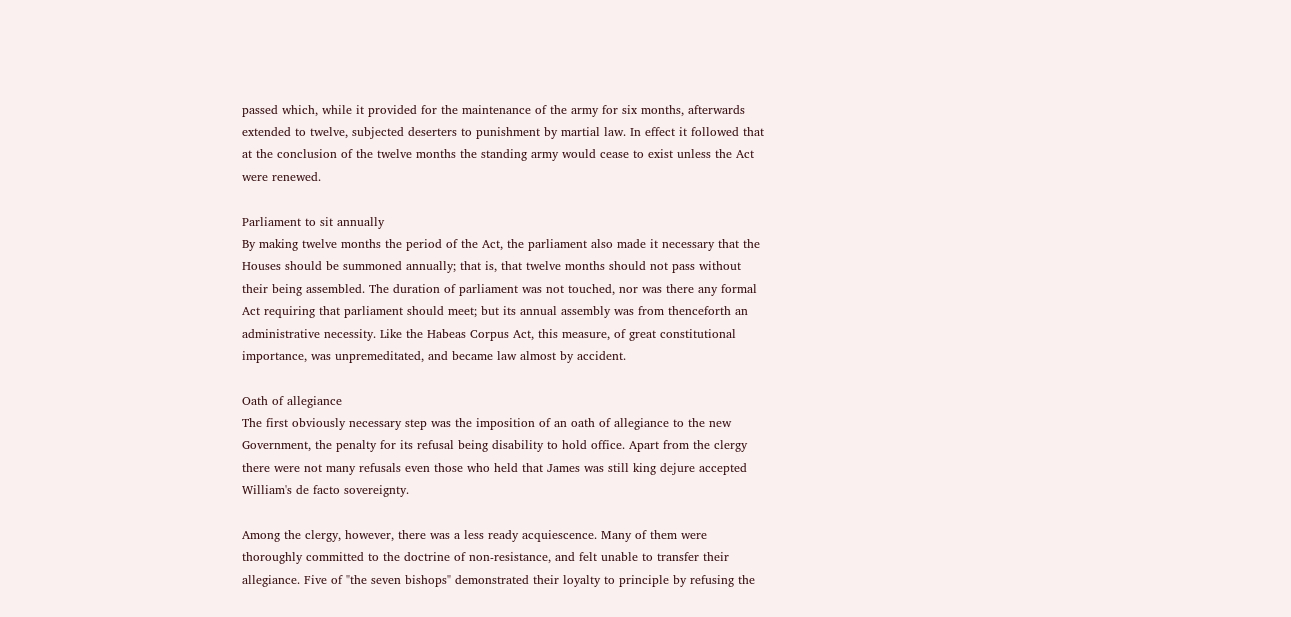passed which, while it provided for the maintenance of the army for six months, afterwards extended to twelve, subjected deserters to punishment by martial law. In effect it followed that at the conclusion of the twelve months the standing army would cease to exist unless the Act were renewed.

Parliament to sit annually
By making twelve months the period of the Act, the parliament also made it necessary that the Houses should be summoned annually; that is, that twelve months should not pass without their being assembled. The duration of parliament was not touched, nor was there any formal Act requiring that parliament should meet; but its annual assembly was from thenceforth an administrative necessity. Like the Habeas Corpus Act, this measure, of great constitutional importance, was unpremeditated, and became law almost by accident.

Oath of allegiance
The first obviously necessary step was the imposition of an oath of allegiance to the new Government, the penalty for its refusal being disability to hold office. Apart from the clergy there were not many refusals even those who held that James was still king dejure accepted William's de facto sovereignty.

Among the clergy, however, there was a less ready acquiescence. Many of them were thoroughly committed to the doctrine of non-resistance, and felt unable to transfer their allegiance. Five of "the seven bishops" demonstrated their loyalty to principle by refusing the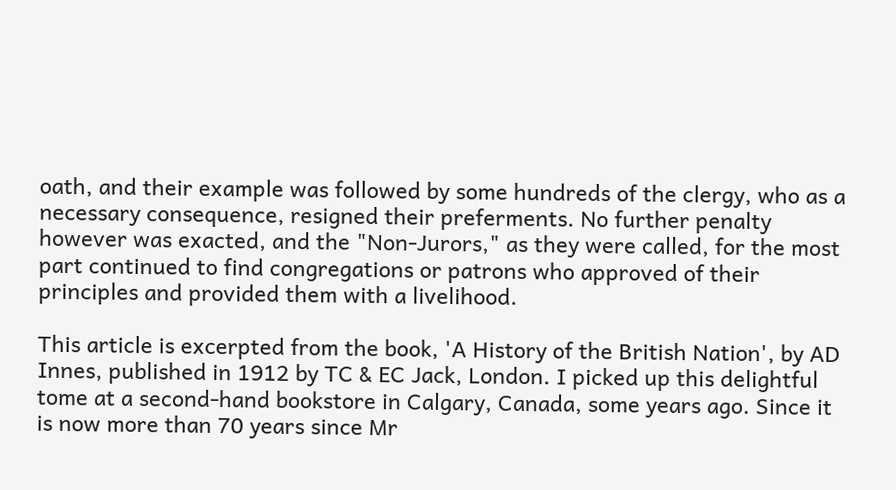oath, and their example was followed by some hundreds of the clergy, who as a necessary consequence, resigned their preferments. No further penalty however was exacted, and the "Non-Jurors," as they were called, for the most part continued to find congregations or patrons who approved of their principles and provided them with a livelihood.

This article is excerpted from the book, 'A History of the British Nation', by AD Innes, published in 1912 by TC & EC Jack, London. I picked up this delightful tome at a second-hand bookstore in Calgary, Canada, some years ago. Since it is now more than 70 years since Mr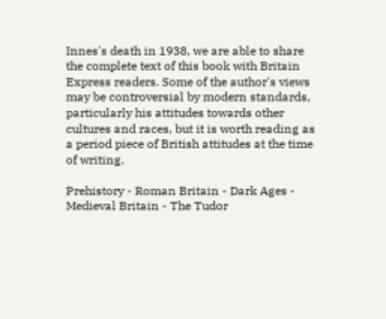Innes's death in 1938, we are able to share the complete text of this book with Britain Express readers. Some of the author's views may be controversial by modern standards, particularly his attitudes towards other cultures and races, but it is worth reading as a period piece of British attitudes at the time of writing.

Prehistory - Roman Britain - Dark Ages - Medieval Britain - The Tudor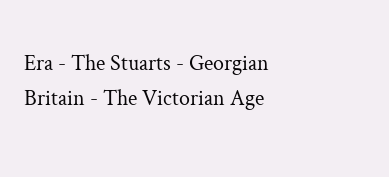Era - The Stuarts - Georgian Britain - The Victorian Age